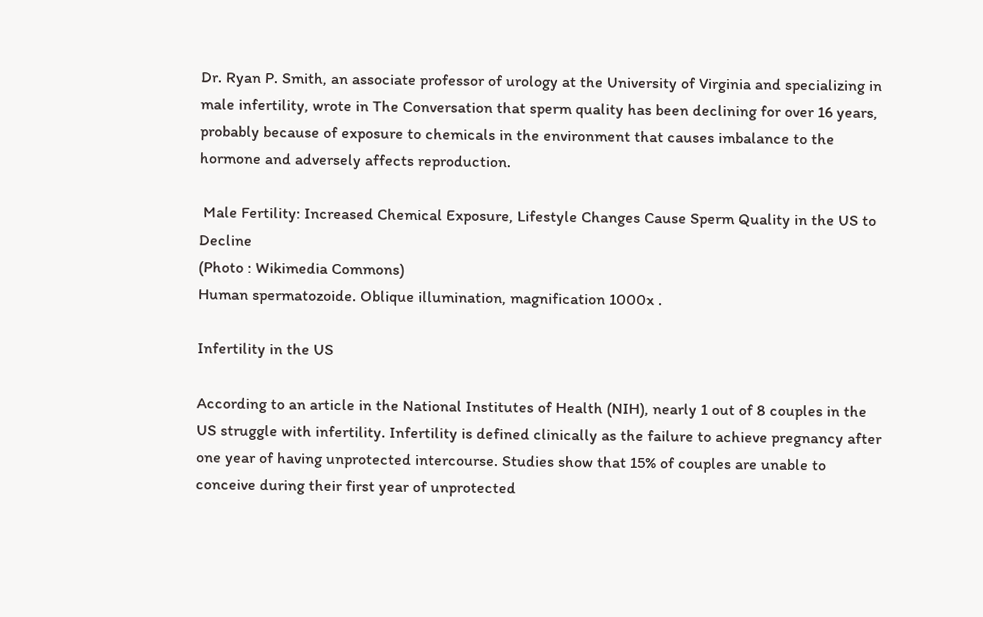Dr. Ryan P. Smith, an associate professor of urology at the University of Virginia and specializing in male infertility, wrote in The Conversation that sperm quality has been declining for over 16 years, probably because of exposure to chemicals in the environment that causes imbalance to the hormone and adversely affects reproduction.

 Male Fertility: Increased Chemical Exposure, Lifestyle Changes Cause Sperm Quality in the US to Decline
(Photo : Wikimedia Commons)
Human spermatozoide. Oblique illumination, magnification 1000x .

Infertility in the US

According to an article in the National Institutes of Health (NIH), nearly 1 out of 8 couples in the US struggle with infertility. Infertility is defined clinically as the failure to achieve pregnancy after one year of having unprotected intercourse. Studies show that 15% of couples are unable to conceive during their first year of unprotected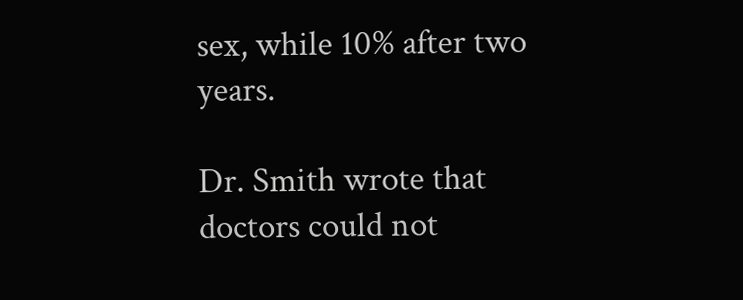sex, while 10% after two years.

Dr. Smith wrote that doctors could not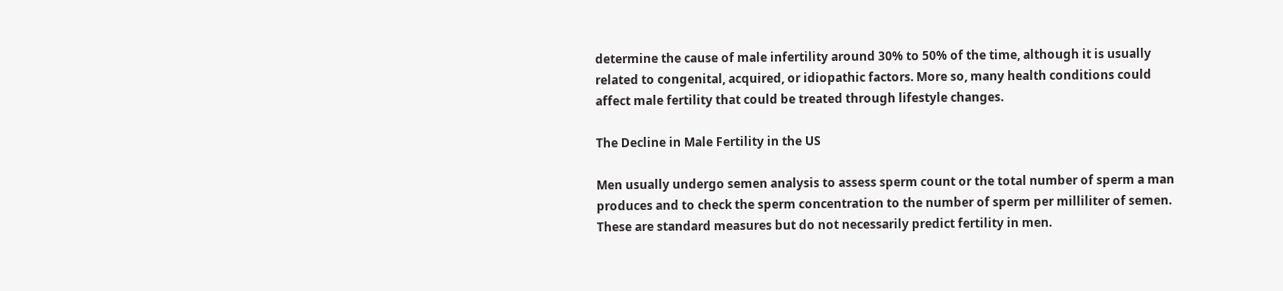determine the cause of male infertility around 30% to 50% of the time, although it is usually related to congenital, acquired, or idiopathic factors. More so, many health conditions could affect male fertility that could be treated through lifestyle changes.

The Decline in Male Fertility in the US

Men usually undergo semen analysis to assess sperm count or the total number of sperm a man produces and to check the sperm concentration to the number of sperm per milliliter of semen. These are standard measures but do not necessarily predict fertility in men.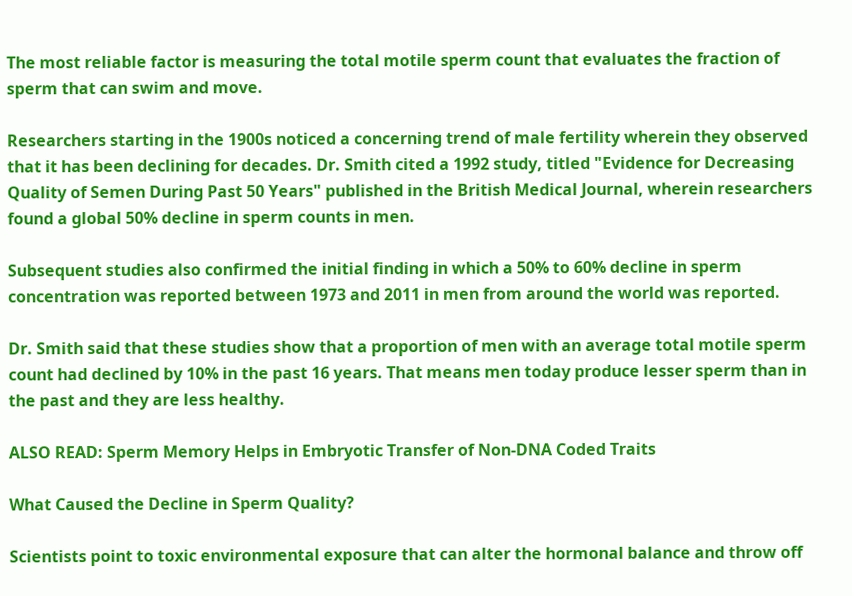The most reliable factor is measuring the total motile sperm count that evaluates the fraction of sperm that can swim and move.

Researchers starting in the 1900s noticed a concerning trend of male fertility wherein they observed that it has been declining for decades. Dr. Smith cited a 1992 study, titled "Evidence for Decreasing Quality of Semen During Past 50 Years" published in the British Medical Journal, wherein researchers found a global 50% decline in sperm counts in men.

Subsequent studies also confirmed the initial finding in which a 50% to 60% decline in sperm concentration was reported between 1973 and 2011 in men from around the world was reported.

Dr. Smith said that these studies show that a proportion of men with an average total motile sperm count had declined by 10% in the past 16 years. That means men today produce lesser sperm than in the past and they are less healthy.

ALSO READ: Sperm Memory Helps in Embryotic Transfer of Non-DNA Coded Traits

What Caused the Decline in Sperm Quality?

Scientists point to toxic environmental exposure that can alter the hormonal balance and throw off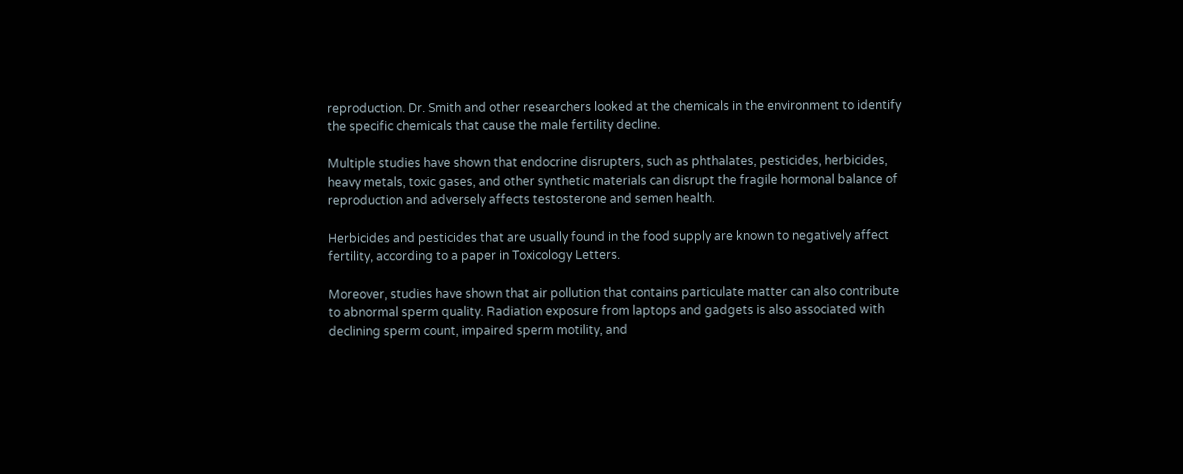reproduction. Dr. Smith and other researchers looked at the chemicals in the environment to identify the specific chemicals that cause the male fertility decline.

Multiple studies have shown that endocrine disrupters, such as phthalates, pesticides, herbicides, heavy metals, toxic gases, and other synthetic materials can disrupt the fragile hormonal balance of reproduction and adversely affects testosterone and semen health.

Herbicides and pesticides that are usually found in the food supply are known to negatively affect fertility, according to a paper in Toxicology Letters.

Moreover, studies have shown that air pollution that contains particulate matter can also contribute to abnormal sperm quality. Radiation exposure from laptops and gadgets is also associated with declining sperm count, impaired sperm motility, and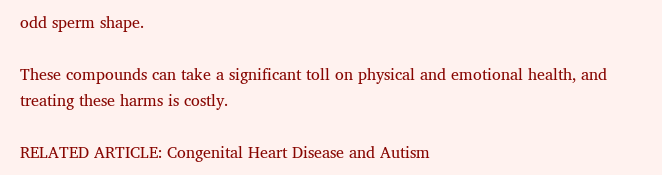odd sperm shape.

These compounds can take a significant toll on physical and emotional health, and treating these harms is costly.

RELATED ARTICLE: Congenital Heart Disease and Autism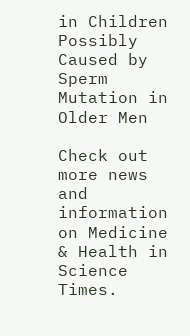in Children Possibly Caused by Sperm Mutation in Older Men

Check out more news and information on Medicine & Health in Science Times.